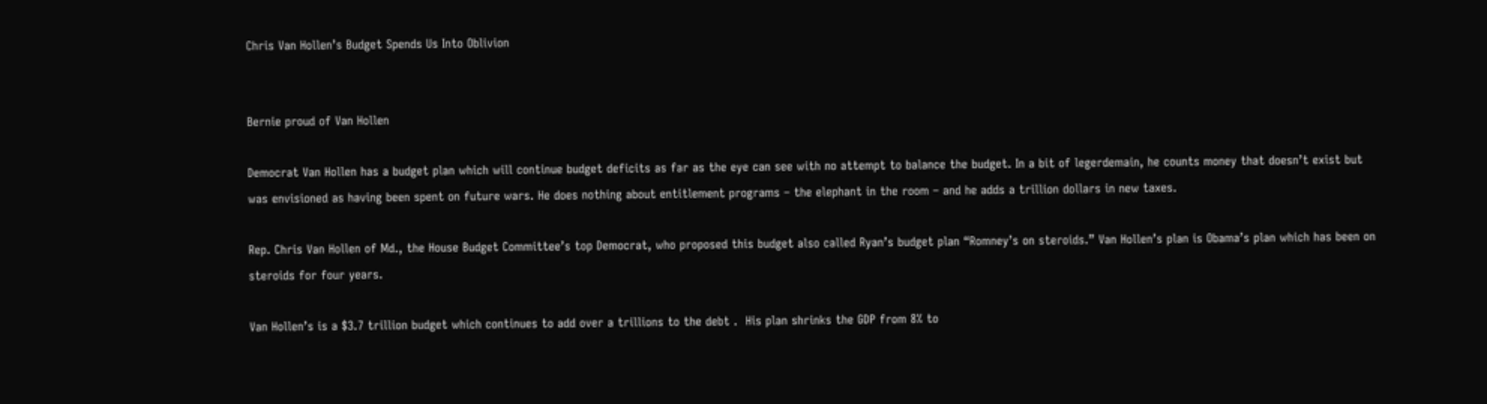Chris Van Hollen’s Budget Spends Us Into Oblivion


Bernie proud of Van Hollen

Democrat Van Hollen has a budget plan which will continue budget deficits as far as the eye can see with no attempt to balance the budget. In a bit of legerdemain, he counts money that doesn’t exist but was envisioned as having been spent on future wars. He does nothing about entitlement programs – the elephant in the room – and he adds a trillion dollars in new taxes.

Rep. Chris Van Hollen of Md., the House Budget Committee’s top Democrat, who proposed this budget also called Ryan’s budget plan “Romney’s on steroids.” Van Hollen’s plan is Obama’s plan which has been on steroids for four years.

Van Hollen’s is a $3.7 trillion budget which continues to add over a trillions to the debt .  His plan shrinks the GDP from 8% to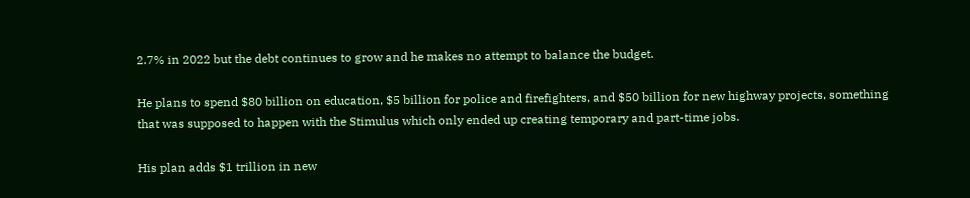2.7% in 2022 but the debt continues to grow and he makes no attempt to balance the budget.

He plans to spend $80 billion on education, $5 billion for police and firefighters, and $50 billion for new highway projects, something that was supposed to happen with the Stimulus which only ended up creating temporary and part-time jobs.

His plan adds $1 trillion in new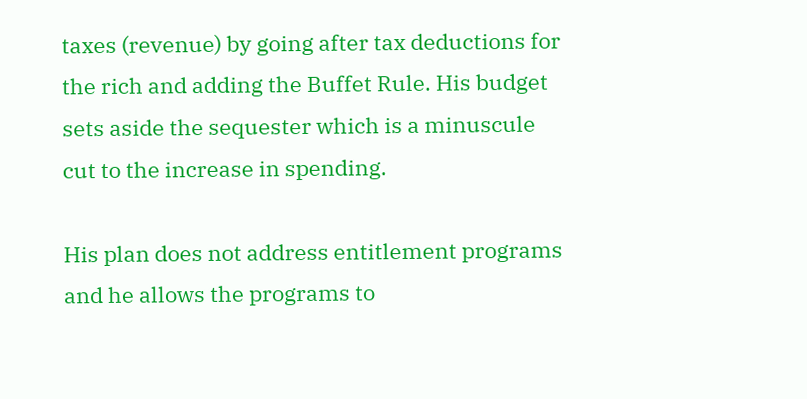taxes (revenue) by going after tax deductions for the rich and adding the Buffet Rule. His budget sets aside the sequester which is a minuscule cut to the increase in spending.

His plan does not address entitlement programs and he allows the programs to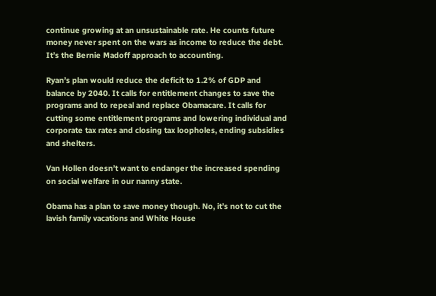continue growing at an unsustainable rate. He counts future money never spent on the wars as income to reduce the debt. It’s the Bernie Madoff approach to accounting.

Ryan’s plan would reduce the deficit to 1.2% of GDP and balance by 2040. It calls for entitlement changes to save the programs and to repeal and replace Obamacare. It calls for cutting some entitlement programs and lowering individual and corporate tax rates and closing tax loopholes, ending subsidies and shelters.

Van Hollen doesn’t want to endanger the increased spending on social welfare in our nanny state.

Obama has a plan to save money though. No, it’s not to cut the lavish family vacations and White House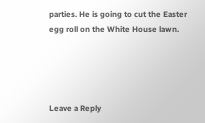parties. He is going to cut the Easter egg roll on the White House lawn.




Leave a Reply